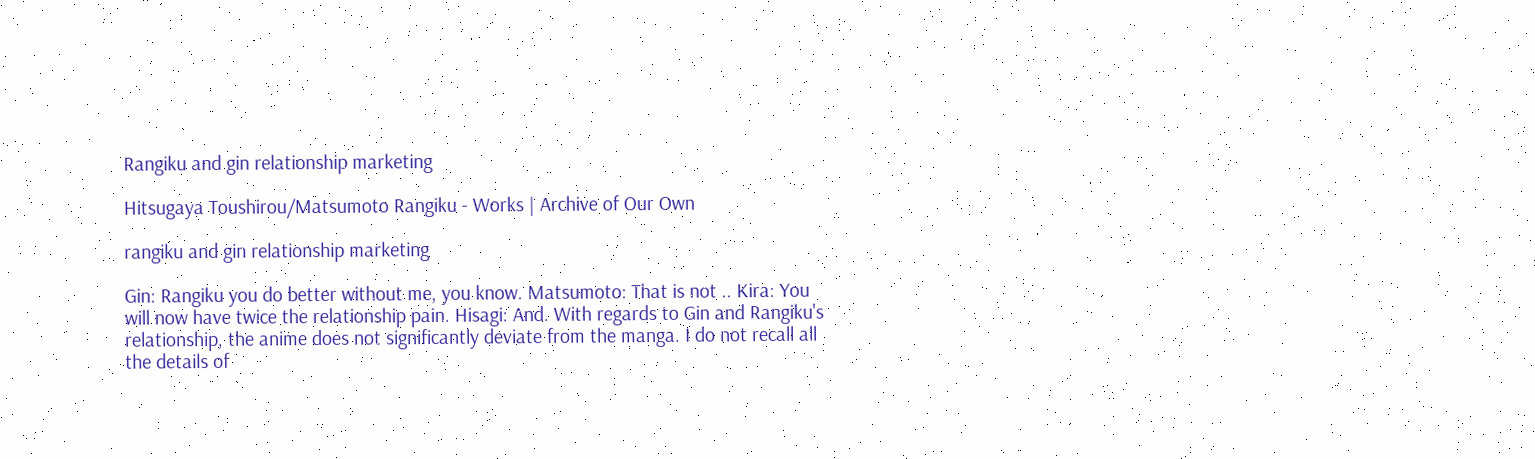Rangiku and gin relationship marketing

Hitsugaya Toushirou/Matsumoto Rangiku - Works | Archive of Our Own

rangiku and gin relationship marketing

Gin: Rangiku you do better without me, you know. Matsumoto: That is not .. Kira: You will now have twice the relationship pain. Hisagi: And. With regards to Gin and Rangiku's relationship, the anime does not significantly deviate from the manga. I do not recall all the details of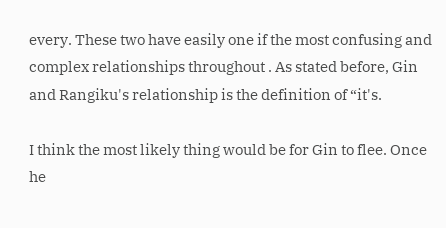every. These two have easily one if the most confusing and complex relationships throughout . As stated before, Gin and Rangiku's relationship is the definition of “it's.

I think the most likely thing would be for Gin to flee. Once he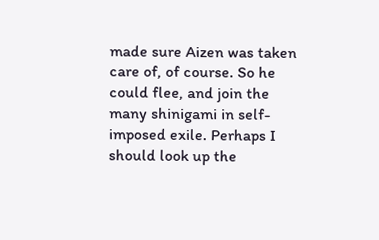made sure Aizen was taken care of, of course. So he could flee, and join the many shinigami in self-imposed exile. Perhaps I should look up the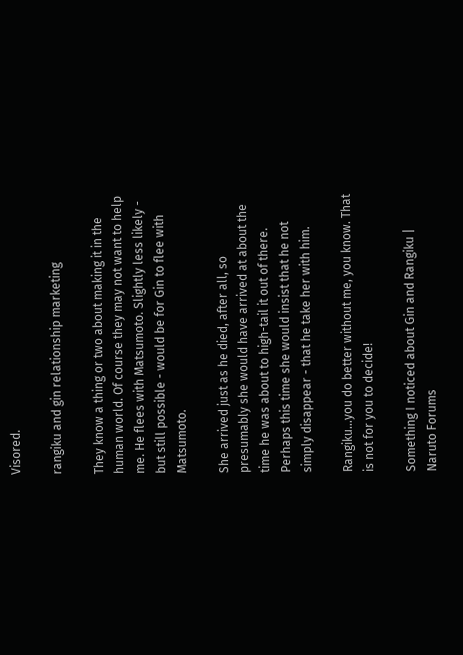Visored.

rangiku and gin relationship marketing

They know a thing or two about making it in the human world. Of course they may not want to help me. He flees with Matsumoto. Slightly less likely - but still possible - would be for Gin to flee with Matsumoto.

She arrived just as he died, after all, so presumably she would have arrived at about the time he was about to high-tail it out of there. Perhaps this time she would insist that he not simply disappear - that he take her with him.

Rangiku…you do better without me, you know. That is not for you to decide!

Something I noticed about Gin and Rangiku | Naruto Forums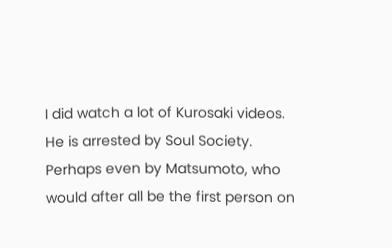I did watch a lot of Kurosaki videos. He is arrested by Soul Society. Perhaps even by Matsumoto, who would after all be the first person on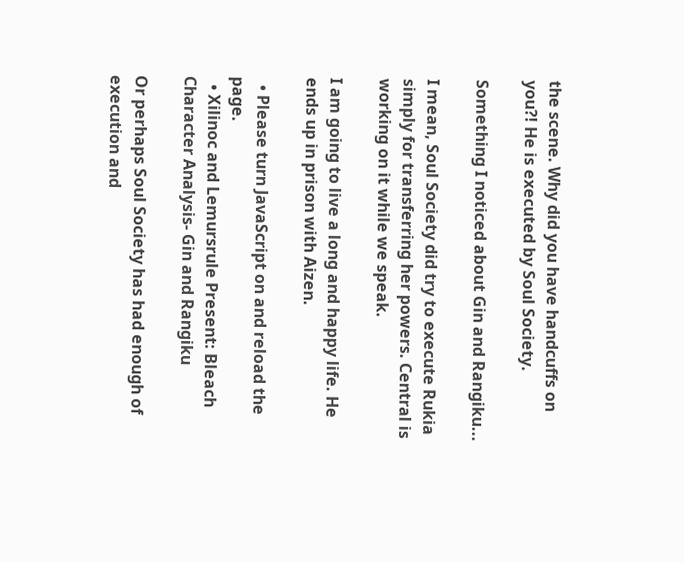the scene. Why did you have handcuffs on you?! He is executed by Soul Society.

Something I noticed about Gin and Rangiku...

I mean, Soul Society did try to execute Rukia simply for transferring her powers. Central is working on it while we speak.

I am going to live a long and happy life. He ends up in prison with Aizen.

  • Please turn JavaScript on and reload the page.
  • Xilinoc and Lemursrule Present: Bleach Character Analysis- Gin and Rangiku

Or perhaps Soul Society has had enough of execution and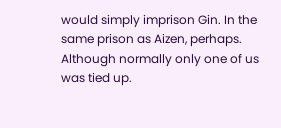would simply imprison Gin. In the same prison as Aizen, perhaps. Although normally only one of us was tied up.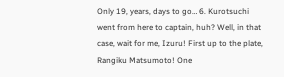Only 19, years, days to go… 6. Kurotsuchi went from here to captain, huh? Well, in that case, wait for me, Izuru! First up to the plate, Rangiku Matsumoto! One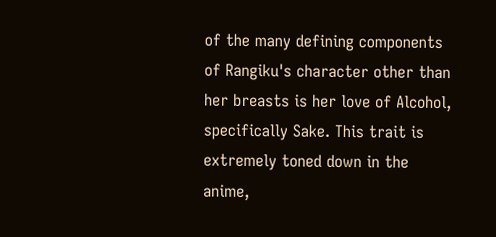of the many defining components of Rangiku's character other than her breasts is her love of Alcohol, specifically Sake. This trait is extremely toned down in the anime,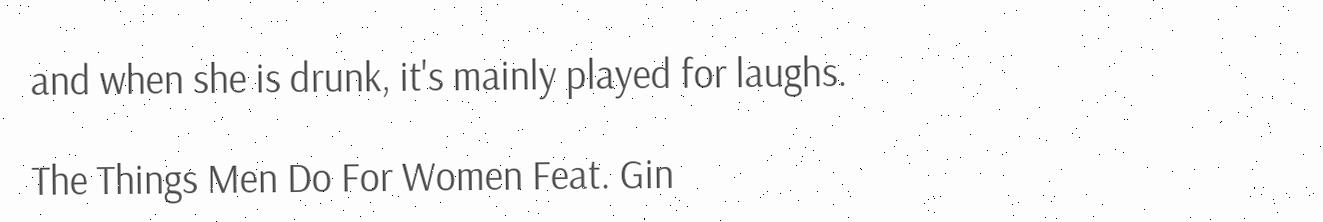and when she is drunk, it's mainly played for laughs.

The Things Men Do For Women Feat. Gin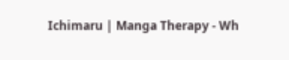Ichimaru | Manga Therapy - Wh